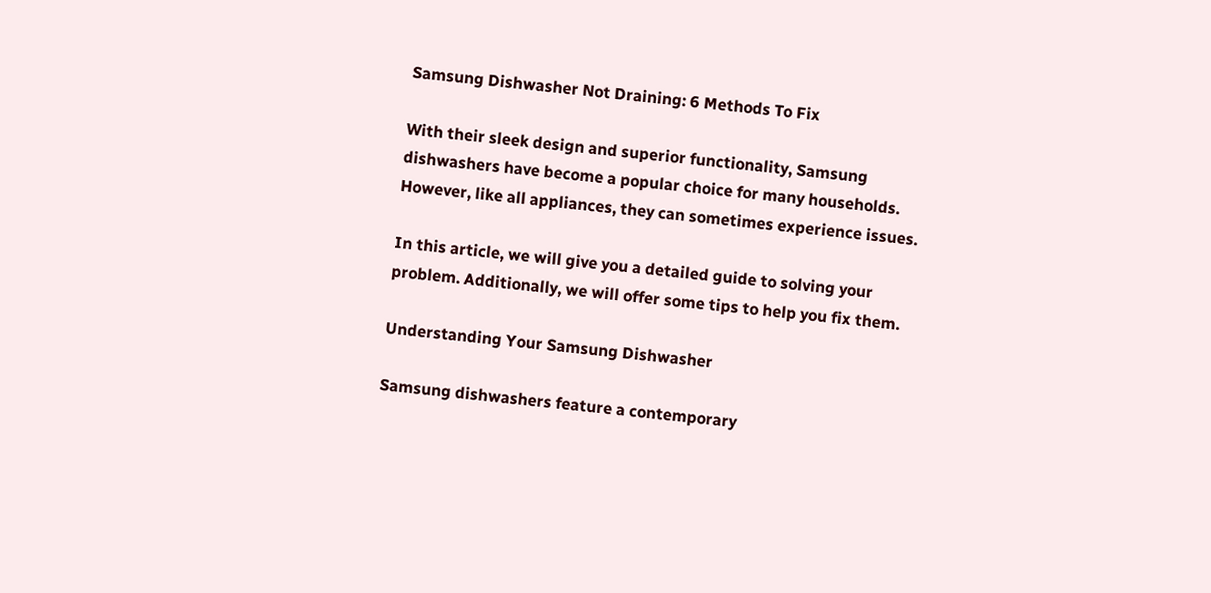Samsung Dishwasher Not Draining: 6 Methods To Fix

With their sleek design and superior functionality, Samsung dishwashers have become a popular choice for many households. However, like all appliances, they can sometimes experience issues.

In this article, we will give you a detailed guide to solving your problem. Additionally, we will offer some tips to help you fix them.

Understanding Your Samsung Dishwasher

Samsung dishwashers feature a contemporary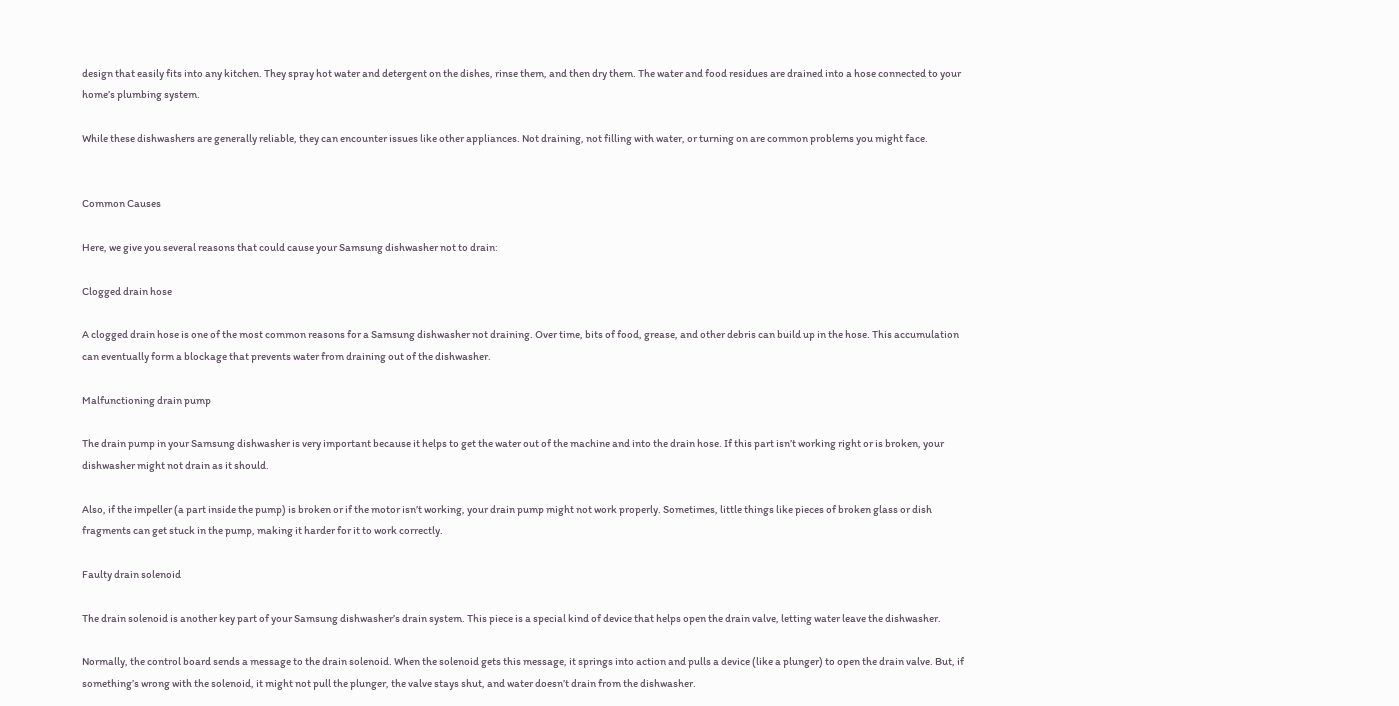design that easily fits into any kitchen. They spray hot water and detergent on the dishes, rinse them, and then dry them. The water and food residues are drained into a hose connected to your home’s plumbing system.

While these dishwashers are generally reliable, they can encounter issues like other appliances. Not draining, not filling with water, or turning on are common problems you might face.


Common Causes

Here, we give you several reasons that could cause your Samsung dishwasher not to drain:

Clogged drain hose

A clogged drain hose is one of the most common reasons for a Samsung dishwasher not draining. Over time, bits of food, grease, and other debris can build up in the hose. This accumulation can eventually form a blockage that prevents water from draining out of the dishwasher.

Malfunctioning drain pump

The drain pump in your Samsung dishwasher is very important because it helps to get the water out of the machine and into the drain hose. If this part isn’t working right or is broken, your dishwasher might not drain as it should.

Also, if the impeller (a part inside the pump) is broken or if the motor isn’t working, your drain pump might not work properly. Sometimes, little things like pieces of broken glass or dish fragments can get stuck in the pump, making it harder for it to work correctly.

Faulty drain solenoid

The drain solenoid is another key part of your Samsung dishwasher’s drain system. This piece is a special kind of device that helps open the drain valve, letting water leave the dishwasher.

Normally, the control board sends a message to the drain solenoid. When the solenoid gets this message, it springs into action and pulls a device (like a plunger) to open the drain valve. But, if something’s wrong with the solenoid, it might not pull the plunger, the valve stays shut, and water doesn’t drain from the dishwasher.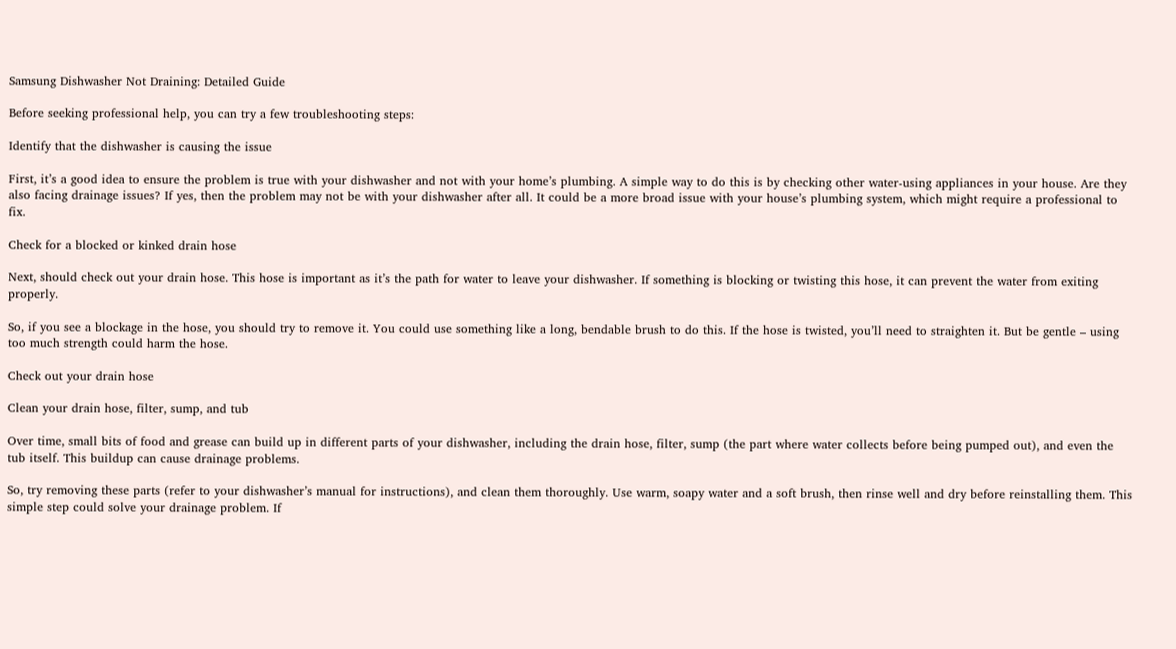Samsung Dishwasher Not Draining: Detailed Guide

Before seeking professional help, you can try a few troubleshooting steps:

Identify that the dishwasher is causing the issue

First, it’s a good idea to ensure the problem is true with your dishwasher and not with your home’s plumbing. A simple way to do this is by checking other water-using appliances in your house. Are they also facing drainage issues? If yes, then the problem may not be with your dishwasher after all. It could be a more broad issue with your house’s plumbing system, which might require a professional to fix.

Check for a blocked or kinked drain hose

Next, should check out your drain hose. This hose is important as it’s the path for water to leave your dishwasher. If something is blocking or twisting this hose, it can prevent the water from exiting properly.

So, if you see a blockage in the hose, you should try to remove it. You could use something like a long, bendable brush to do this. If the hose is twisted, you’ll need to straighten it. But be gentle – using too much strength could harm the hose.

Check out your drain hose

Clean your drain hose, filter, sump, and tub

Over time, small bits of food and grease can build up in different parts of your dishwasher, including the drain hose, filter, sump (the part where water collects before being pumped out), and even the tub itself. This buildup can cause drainage problems.

So, try removing these parts (refer to your dishwasher’s manual for instructions), and clean them thoroughly. Use warm, soapy water and a soft brush, then rinse well and dry before reinstalling them. This simple step could solve your drainage problem. If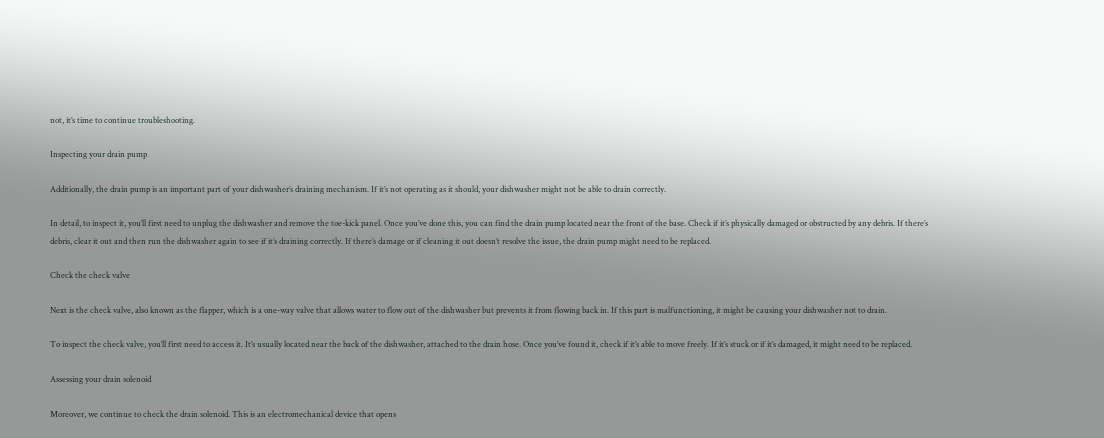not, it’s time to continue troubleshooting.

Inspecting your drain pump

Additionally, the drain pump is an important part of your dishwasher’s draining mechanism. If it’s not operating as it should, your dishwasher might not be able to drain correctly.

In detail, to inspect it, you’ll first need to unplug the dishwasher and remove the toe-kick panel. Once you’ve done this, you can find the drain pump located near the front of the base. Check if it’s physically damaged or obstructed by any debris. If there’s debris, clear it out and then run the dishwasher again to see if it’s draining correctly. If there’s damage or if cleaning it out doesn’t resolve the issue, the drain pump might need to be replaced.

Check the check valve

Next is the check valve, also known as the flapper, which is a one-way valve that allows water to flow out of the dishwasher but prevents it from flowing back in. If this part is malfunctioning, it might be causing your dishwasher not to drain.

To inspect the check valve, you’ll first need to access it. It’s usually located near the back of the dishwasher, attached to the drain hose. Once you’ve found it, check if it’s able to move freely. If it’s stuck or if it’s damaged, it might need to be replaced.

Assessing your drain solenoid

Moreover, we continue to check the drain solenoid. This is an electromechanical device that opens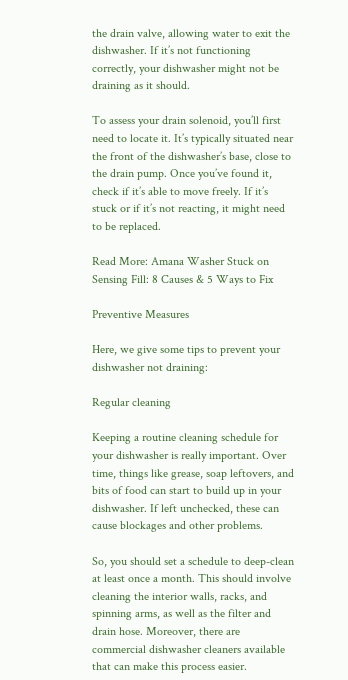the drain valve, allowing water to exit the dishwasher. If it’s not functioning correctly, your dishwasher might not be draining as it should.

To assess your drain solenoid, you’ll first need to locate it. It’s typically situated near the front of the dishwasher’s base, close to the drain pump. Once you’ve found it, check if it’s able to move freely. If it’s stuck or if it’s not reacting, it might need to be replaced.

Read More: Amana Washer Stuck on Sensing Fill: 8 Causes & 5 Ways to Fix

Preventive Measures

Here, we give some tips to prevent your dishwasher not draining:

Regular cleaning

Keeping a routine cleaning schedule for your dishwasher is really important. Over time, things like grease, soap leftovers, and bits of food can start to build up in your dishwasher. If left unchecked, these can cause blockages and other problems.

So, you should set a schedule to deep-clean at least once a month. This should involve cleaning the interior walls, racks, and spinning arms, as well as the filter and drain hose. Moreover, there are commercial dishwasher cleaners available that can make this process easier.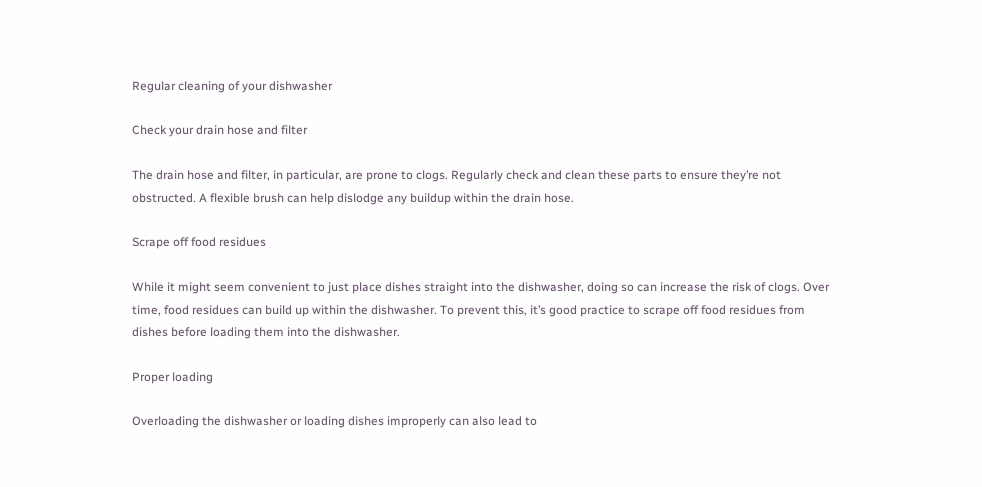Regular cleaning of your dishwasher

Check your drain hose and filter

The drain hose and filter, in particular, are prone to clogs. Regularly check and clean these parts to ensure they’re not obstructed. A flexible brush can help dislodge any buildup within the drain hose.

Scrape off food residues

While it might seem convenient to just place dishes straight into the dishwasher, doing so can increase the risk of clogs. Over time, food residues can build up within the dishwasher. To prevent this, it’s good practice to scrape off food residues from dishes before loading them into the dishwasher.

Proper loading

Overloading the dishwasher or loading dishes improperly can also lead to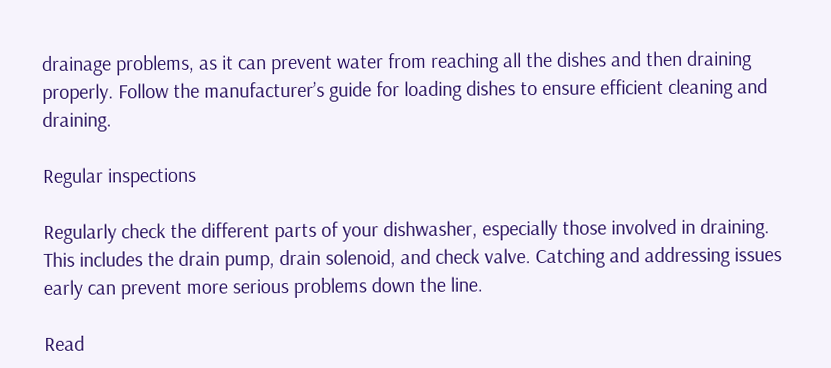drainage problems, as it can prevent water from reaching all the dishes and then draining properly. Follow the manufacturer’s guide for loading dishes to ensure efficient cleaning and draining.

Regular inspections

Regularly check the different parts of your dishwasher, especially those involved in draining. This includes the drain pump, drain solenoid, and check valve. Catching and addressing issues early can prevent more serious problems down the line.

Read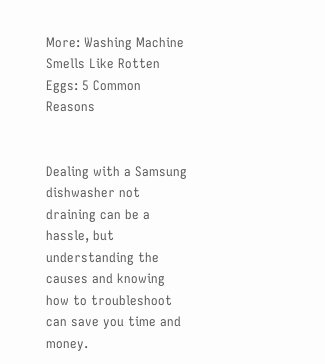More: Washing Machine Smells Like Rotten Eggs: 5 Common Reasons


Dealing with a Samsung dishwasher not draining can be a hassle, but understanding the causes and knowing how to troubleshoot can save you time and money.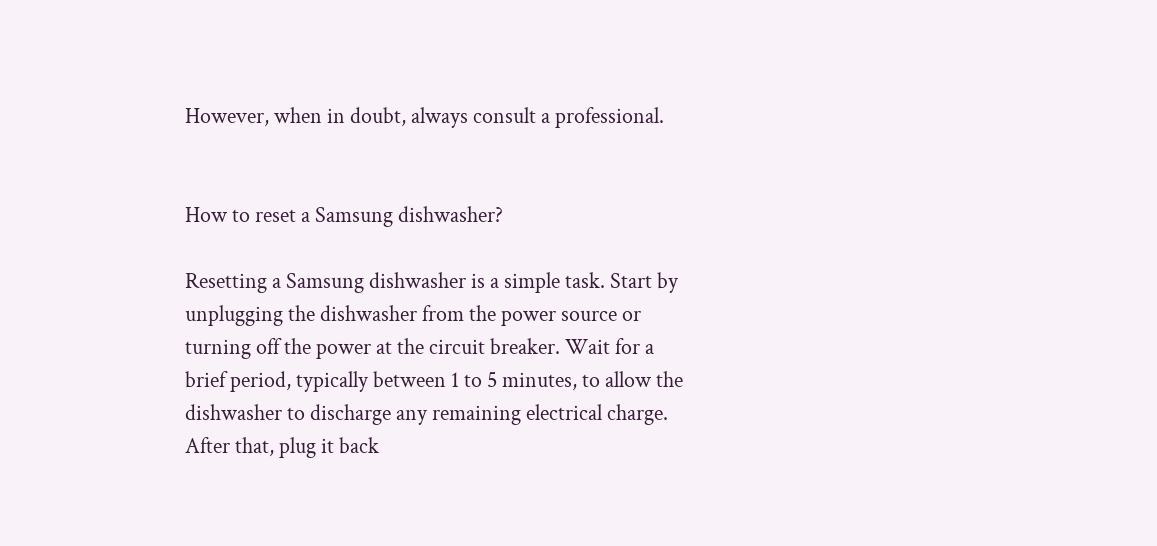However, when in doubt, always consult a professional.


How to reset a Samsung dishwasher?

Resetting a Samsung dishwasher is a simple task. Start by unplugging the dishwasher from the power source or turning off the power at the circuit breaker. Wait for a brief period, typically between 1 to 5 minutes, to allow the dishwasher to discharge any remaining electrical charge. After that, plug it back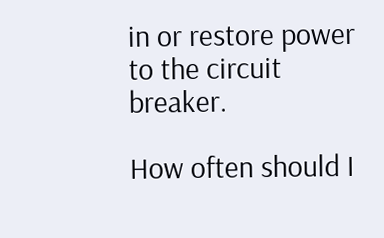in or restore power to the circuit breaker.

How often should I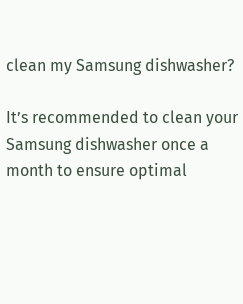clean my Samsung dishwasher?

It’s recommended to clean your Samsung dishwasher once a month to ensure optimal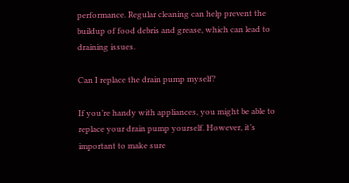performance. Regular cleaning can help prevent the buildup of food debris and grease, which can lead to draining issues.

Can I replace the drain pump myself?

If you’re handy with appliances, you might be able to replace your drain pump yourself. However, it’s important to make sure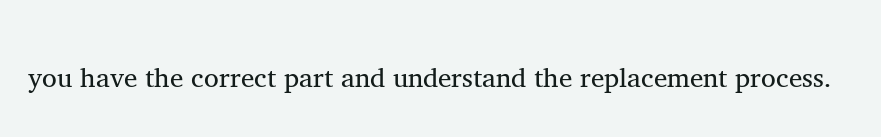you have the correct part and understand the replacement process.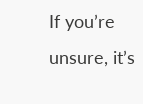If you’re unsure, it’s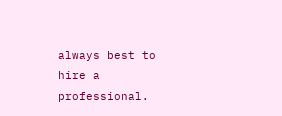always best to hire a professional.